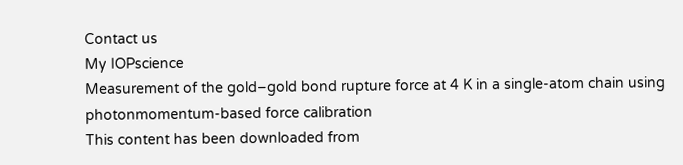Contact us
My IOPscience
Measurement of the gold–gold bond rupture force at 4 K in a single-atom chain using photonmomentum-based force calibration
This content has been downloaded from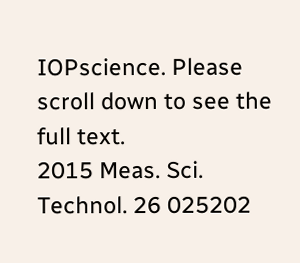IOPscience. Please scroll down to see the full text.
2015 Meas. Sci. Technol. 26 025202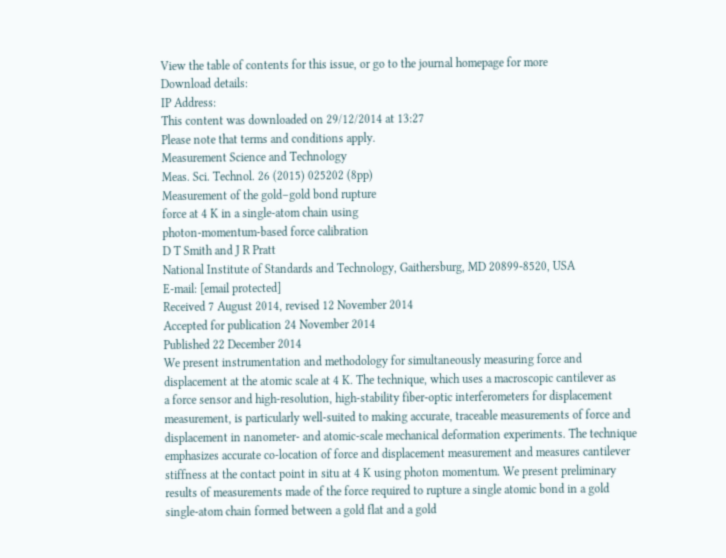View the table of contents for this issue, or go to the journal homepage for more
Download details:
IP Address:
This content was downloaded on 29/12/2014 at 13:27
Please note that terms and conditions apply.
Measurement Science and Technology
Meas. Sci. Technol. 26 (2015) 025202 (8pp)
Measurement of the gold–gold bond rupture
force at 4 K in a single-atom chain using
photon-momentum-based force calibration
D T Smith and J R Pratt
National Institute of Standards and Technology, Gaithersburg, MD 20899-8520, USA
E-mail: [email protected]
Received 7 August 2014, revised 12 November 2014
Accepted for publication 24 November 2014
Published 22 December 2014
We present instrumentation and methodology for simultaneously measuring force and
displacement at the atomic scale at 4 K. The technique, which uses a macroscopic cantilever as
a force sensor and high-resolution, high-stability fiber-optic interferometers for displacement
measurement, is particularly well-suited to making accurate, traceable measurements of force and
displacement in nanometer- and atomic-scale mechanical deformation experiments. The technique
emphasizes accurate co-location of force and displacement measurement and measures cantilever
stiffness at the contact point in situ at 4 K using photon momentum. We present preliminary
results of measurements made of the force required to rupture a single atomic bond in a gold
single-atom chain formed between a gold flat and a gold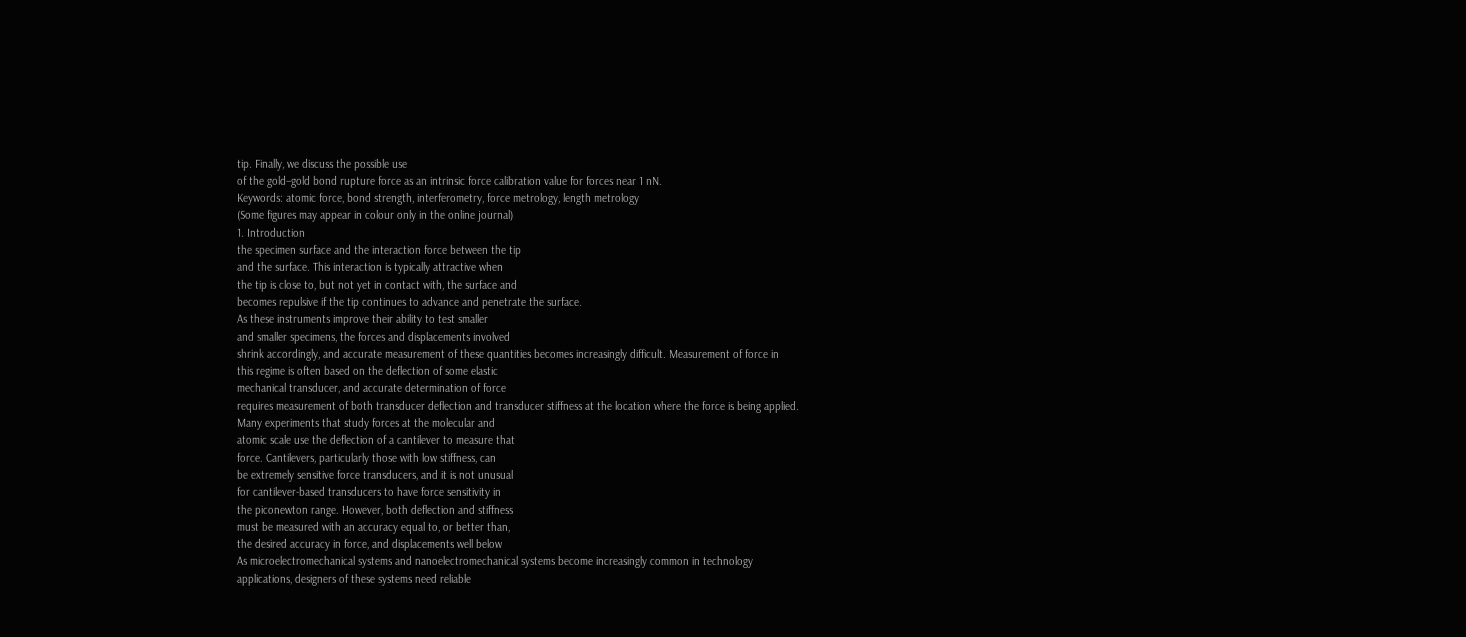tip. Finally, we discuss the possible use
of the gold–gold bond rupture force as an intrinsic force calibration value for forces near 1 nN.
Keywords: atomic force, bond strength, interferometry, force metrology, length metrology
(Some figures may appear in colour only in the online journal)
1. Introduction
the specimen surface and the interaction force between the tip
and the surface. This interaction is typically attractive when
the tip is close to, but not yet in contact with, the surface and
becomes repulsive if the tip continues to advance and penetrate the surface.
As these instruments improve their ability to test smaller
and smaller specimens, the forces and displacements involved
shrink accordingly, and accurate measurement of these quantities becomes increasingly difficult. Measurement of force in
this regime is often based on the deflection of some elastic
mechanical transducer, and accurate determination of force
requires measurement of both transducer deflection and transducer stiffness at the location where the force is being applied.
Many experiments that study forces at the molecular and
atomic scale use the deflection of a cantilever to measure that
force. Cantilevers, particularly those with low stiffness, can
be extremely sensitive force transducers, and it is not unusual
for cantilever-based transducers to have force sensitivity in
the piconewton range. However, both deflection and stiffness
must be measured with an accuracy equal to, or better than,
the desired accuracy in force, and displacements well below
As microelectromechanical systems and nanoelectromechanical systems become increasingly common in technology
applications, designers of these systems need reliable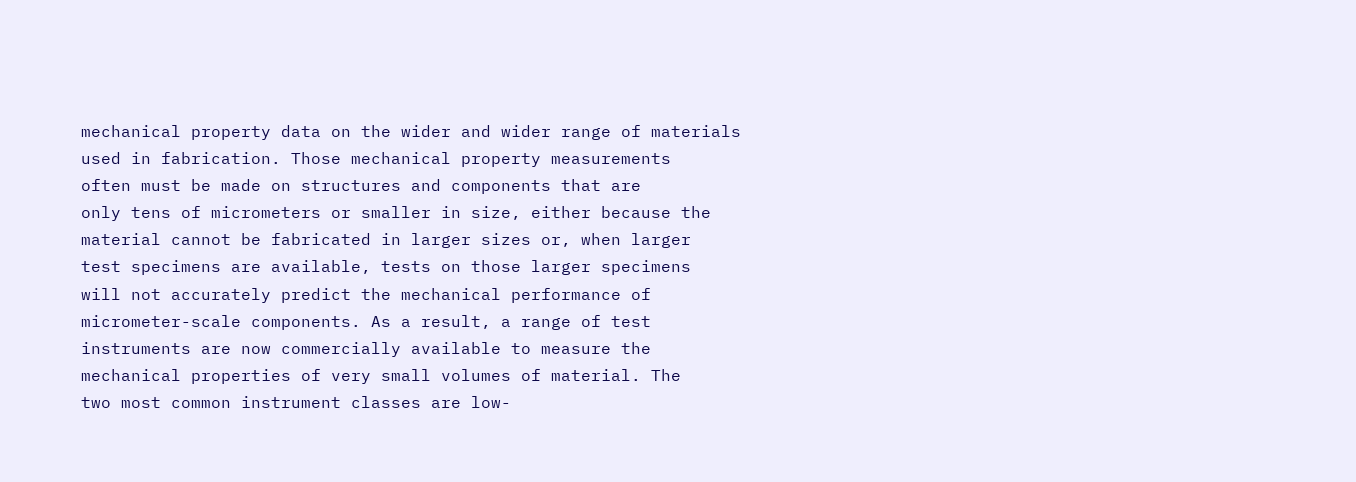mechanical property data on the wider and wider range of materials
used in fabrication. Those mechanical property measurements
often must be made on structures and components that are
only tens of micrometers or smaller in size, either because the
material cannot be fabricated in larger sizes or, when larger
test specimens are available, tests on those larger specimens
will not accurately predict the mechanical performance of
micrometer-scale components. As a result, a range of test
instruments are now commercially available to measure the
mechanical properties of very small volumes of material. The
two most common instrument classes are low-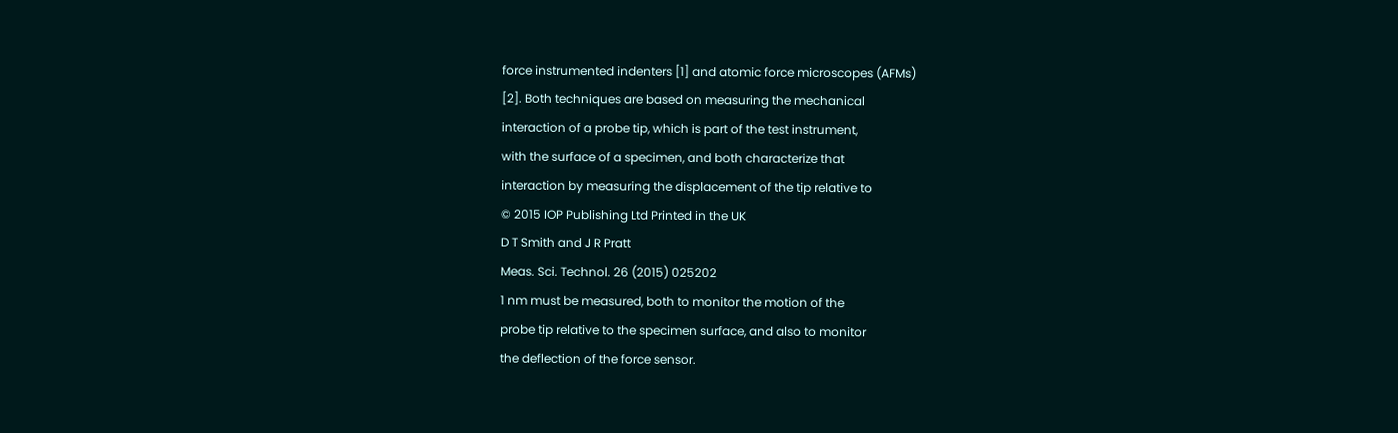force instrumented indenters [1] and atomic force microscopes (AFMs)
[2]. Both techniques are based on measuring the mechanical
interaction of a probe tip, which is part of the test instrument,
with the surface of a specimen, and both characterize that
interaction by measuring the displacement of the tip relative to
© 2015 IOP Publishing Ltd Printed in the UK
D T Smith and J R Pratt
Meas. Sci. Technol. 26 (2015) 025202
1 nm must be measured, both to monitor the motion of the
probe tip relative to the specimen surface, and also to monitor
the deflection of the force sensor.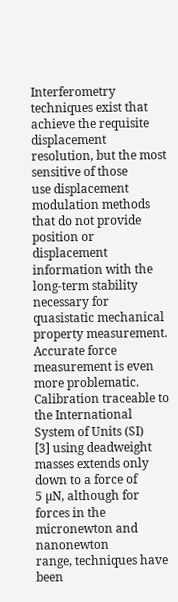Interferometry techniques exist that achieve the requisite displacement resolution, but the most sensitive of those
use displacement modulation methods that do not provide
position or displacement information with the long-term stability necessary for quasistatic mechanical property measurement. Accurate force measurement is even more problematic.
Calibration traceable to the International System of Units (SI)
[3] using deadweight masses extends only down to a force of
5 µN, although for forces in the micronewton and nanonewton
range, techniques have been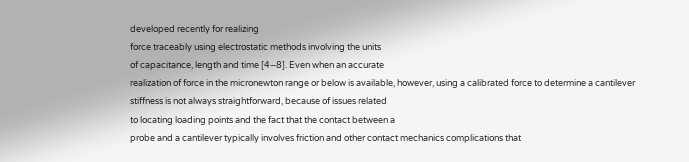developed recently for realizing
force traceably using electrostatic methods involving the units
of capacitance, length and time [4–8]. Even when an accurate
realization of force in the micronewton range or below is available, however, using a calibrated force to determine a cantilever
stiffness is not always straightforward, because of issues related
to locating loading points and the fact that the contact between a
probe and a cantilever typically involves friction and other contact mechanics complications that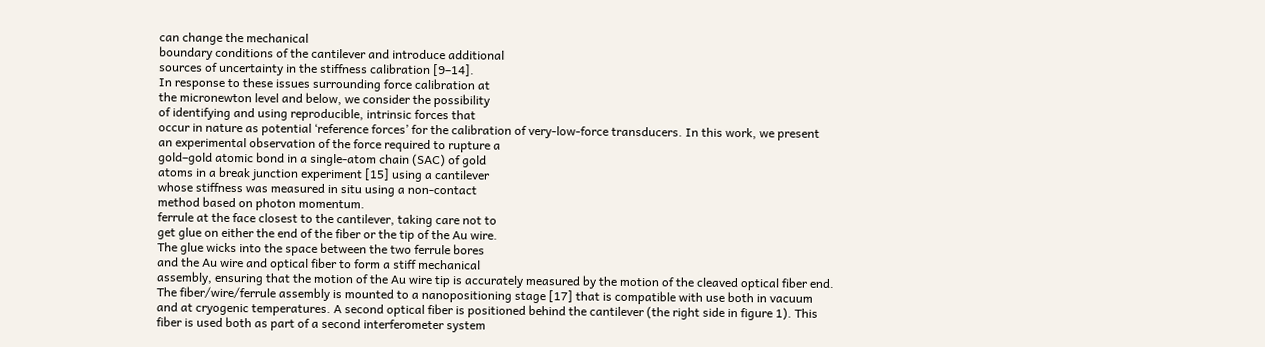can change the mechanical
boundary conditions of the cantilever and introduce additional
sources of uncertainty in the stiffness calibration [9–14].
In response to these issues surrounding force calibration at
the micronewton level and below, we consider the possibility
of identifying and using reproducible, intrinsic forces that
occur in nature as potential ‘reference forces’ for the calibration of very-low-force transducers. In this work, we present
an experimental observation of the force required to rupture a
gold–gold atomic bond in a single-atom chain (SAC) of gold
atoms in a break junction experiment [15] using a cantilever
whose stiffness was measured in situ using a non-contact
method based on photon momentum.
ferrule at the face closest to the cantilever, taking care not to
get glue on either the end of the fiber or the tip of the Au wire.
The glue wicks into the space between the two ferrule bores
and the Au wire and optical fiber to form a stiff mechanical
assembly, ensuring that the motion of the Au wire tip is accurately measured by the motion of the cleaved optical fiber end.
The fiber/wire/ferrule assembly is mounted to a nanopositioning stage [17] that is compatible with use both in vacuum
and at cryogenic temperatures. A second optical fiber is positioned behind the cantilever (the right side in figure 1). This
fiber is used both as part of a second interferometer system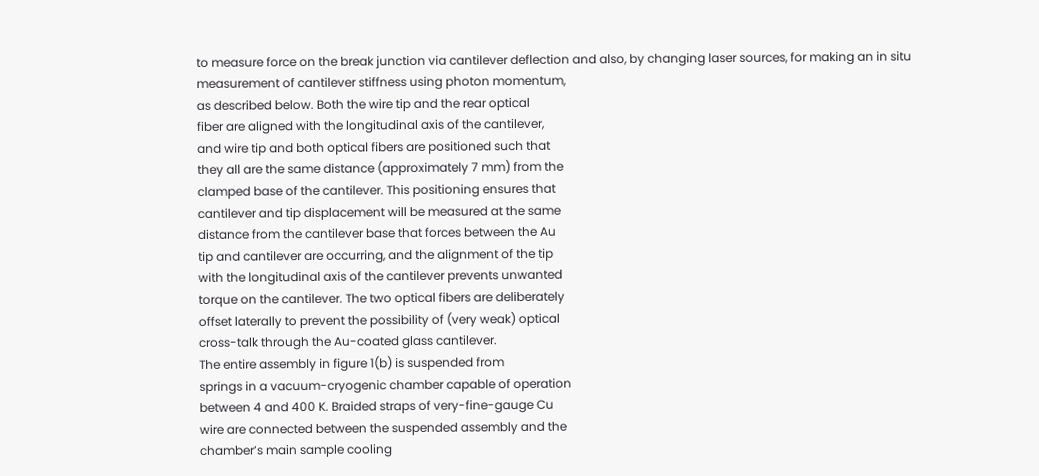to measure force on the break junction via cantilever deflection and also, by changing laser sources, for making an in situ
measurement of cantilever stiffness using photon momentum,
as described below. Both the wire tip and the rear optical
fiber are aligned with the longitudinal axis of the cantilever,
and wire tip and both optical fibers are positioned such that
they all are the same distance (approximately 7 mm) from the
clamped base of the cantilever. This positioning ensures that
cantilever and tip displacement will be measured at the same
distance from the cantilever base that forces between the Au
tip and cantilever are occurring, and the alignment of the tip
with the longitudinal axis of the cantilever prevents unwanted
torque on the cantilever. The two optical fibers are deliberately
offset laterally to prevent the possibility of (very weak) optical
cross-talk through the Au-coated glass cantilever.
The entire assembly in figure 1(b) is suspended from
springs in a vacuum-cryogenic chamber capable of operation
between 4 and 400 K. Braided straps of very-fine-gauge Cu
wire are connected between the suspended assembly and the
chamber’s main sample cooling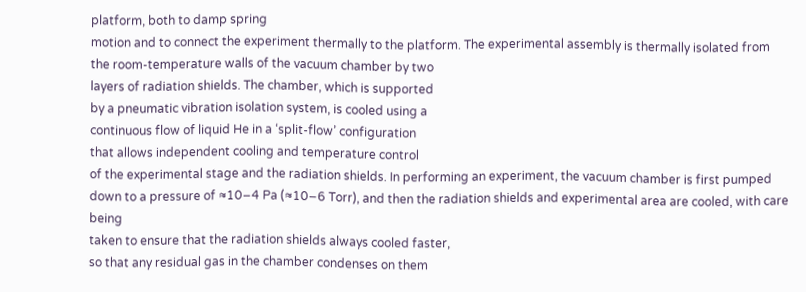platform, both to damp spring
motion and to connect the experiment thermally to the platform. The experimental assembly is thermally isolated from
the room-temperature walls of the vacuum chamber by two
layers of radiation shields. The chamber, which is supported
by a pneumatic vibration isolation system, is cooled using a
continuous flow of liquid He in a ‘split-flow’ configuration
that allows independent cooling and temperature control
of the experimental stage and the radiation shields. In performing an experiment, the vacuum chamber is first pumped
down to a pressure of ≈10−4 Pa (≈10−6 Torr), and then the radiation shields and experimental area are cooled, with care being
taken to ensure that the radiation shields always cooled faster,
so that any residual gas in the chamber condenses on them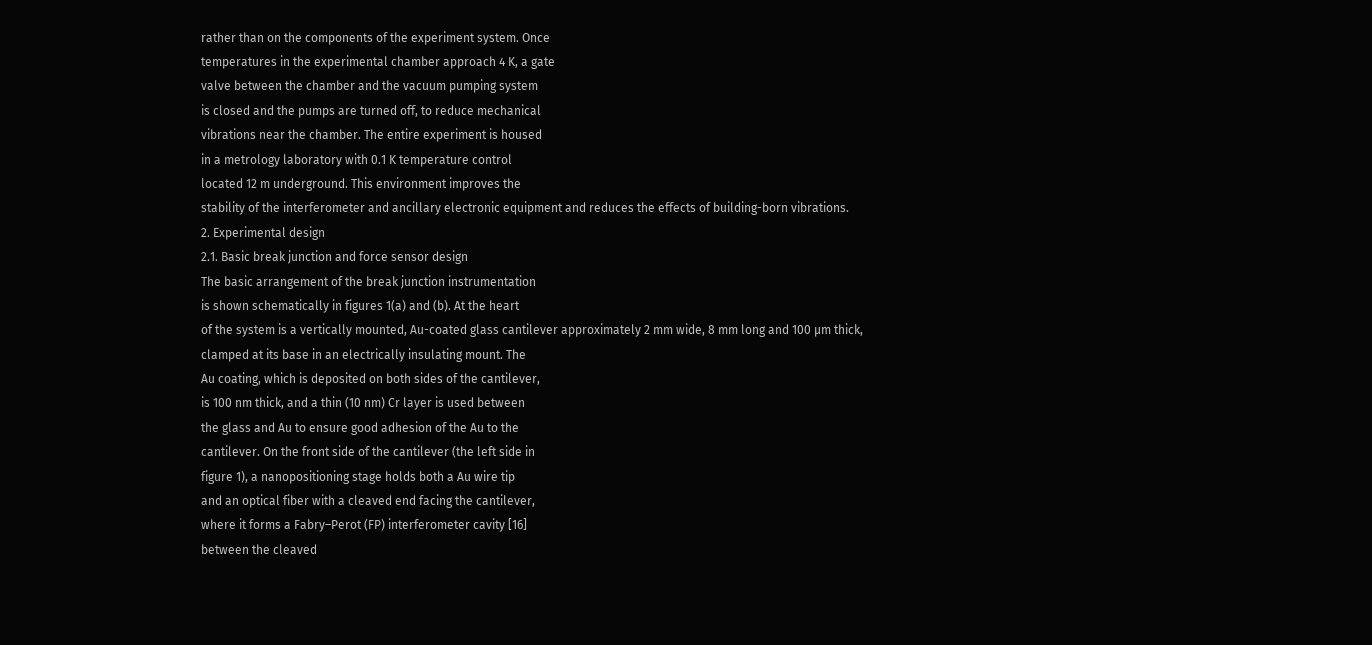rather than on the components of the experiment system. Once
temperatures in the experimental chamber approach 4 K, a gate
valve between the chamber and the vacuum pumping system
is closed and the pumps are turned off, to reduce mechanical
vibrations near the chamber. The entire experiment is housed
in a metrology laboratory with 0.1 K temperature control
located 12 m underground. This environment improves the
stability of the interferometer and ancillary electronic equipment and reduces the effects of building-born vibrations.
2. Experimental design
2.1. Basic break junction and force sensor design
The basic arrangement of the break junction instrumentation
is shown schematically in figures 1(a) and (b). At the heart
of the system is a vertically mounted, Au-coated glass cantilever approximately 2 mm wide, 8 mm long and 100 µm thick,
clamped at its base in an electrically insulating mount. The
Au coating, which is deposited on both sides of the cantilever,
is 100 nm thick, and a thin (10 nm) Cr layer is used between
the glass and Au to ensure good adhesion of the Au to the
cantilever. On the front side of the cantilever (the left side in
figure 1), a nanopositioning stage holds both a Au wire tip
and an optical fiber with a cleaved end facing the cantilever,
where it forms a Fabry–Perot (FP) interferometer cavity [16]
between the cleaved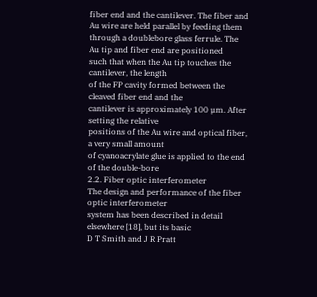fiber end and the cantilever. The fiber and
Au wire are held parallel by feeding them through a doublebore glass ferrule. The Au tip and fiber end are positioned
such that when the Au tip touches the cantilever, the length
of the FP cavity formed between the cleaved fiber end and the
cantilever is approximately 100 µm. After setting the relative
positions of the Au wire and optical fiber, a very small amount
of cyanoacrylate glue is applied to the end of the double-bore
2.2. Fiber optic interferometer
The design and performance of the fiber optic interferometer
system has been described in detail elsewhere [18], but its basic
D T Smith and J R Pratt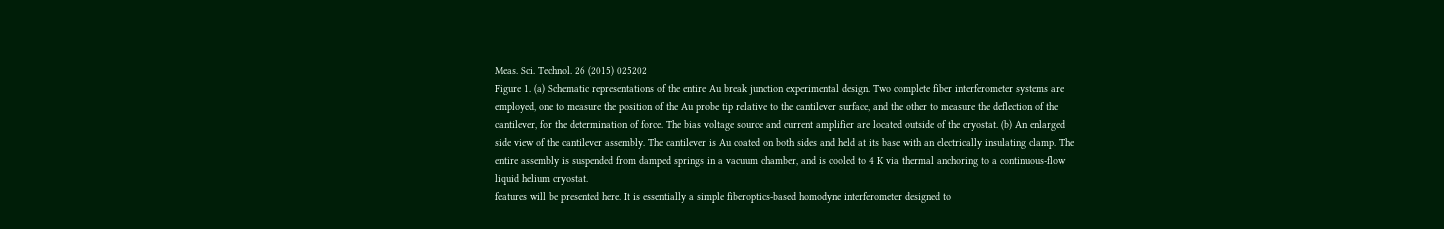Meas. Sci. Technol. 26 (2015) 025202
Figure 1. (a) Schematic representations of the entire Au break junction experimental design. Two complete fiber interferometer systems are
employed, one to measure the position of the Au probe tip relative to the cantilever surface, and the other to measure the deflection of the
cantilever, for the determination of force. The bias voltage source and current amplifier are located outside of the cryostat. (b) An enlarged
side view of the cantilever assembly. The cantilever is Au coated on both sides and held at its base with an electrically insulating clamp. The
entire assembly is suspended from damped springs in a vacuum chamber, and is cooled to 4 K via thermal anchoring to a continuous-flow
liquid helium cryostat.
features will be presented here. It is essentially a simple fiberoptics-based homodyne interferometer designed to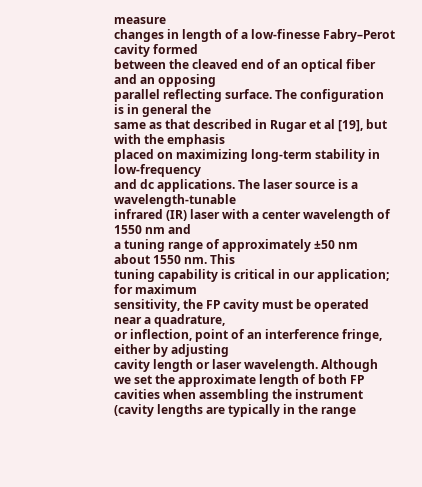measure
changes in length of a low-finesse Fabry–Perot cavity formed
between the cleaved end of an optical fiber and an opposing
parallel reflecting surface. The configuration is in general the
same as that described in Rugar et al [19], but with the emphasis
placed on maximizing long-term stability in low-frequency
and dc applications. The laser source is a wavelength-tunable
infrared (IR) laser with a center wavelength of 1550 nm and
a tuning range of approximately ±50 nm about 1550 nm. This
tuning capability is critical in our application; for maximum
sensitivity, the FP cavity must be operated near a quadrature,
or inflection, point of an interference fringe, either by adjusting
cavity length or laser wavelength. Although we set the approximate length of both FP cavities when assembling the instrument (cavity lengths are typically in the range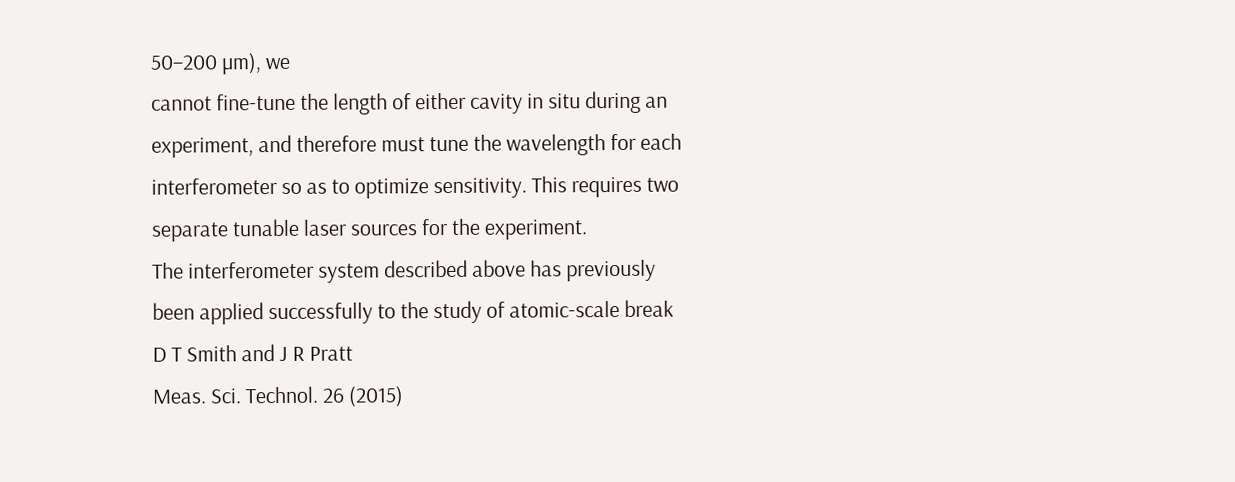50–200 µm), we
cannot fine-tune the length of either cavity in situ during an
experiment, and therefore must tune the wavelength for each
interferometer so as to optimize sensitivity. This requires two
separate tunable laser sources for the experiment.
The interferometer system described above has previously
been applied successfully to the study of atomic-scale break
D T Smith and J R Pratt
Meas. Sci. Technol. 26 (2015)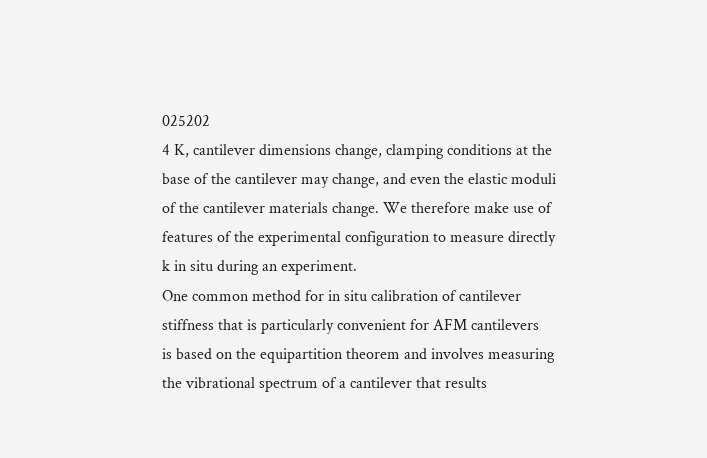025202
4 K, cantilever dimensions change, clamping conditions at the
base of the cantilever may change, and even the elastic moduli
of the cantilever materials change. We therefore make use of
features of the experimental configuration to measure directly
k in situ during an experiment.
One common method for in situ calibration of cantilever
stiffness that is particularly convenient for AFM cantilevers
is based on the equipartition theorem and involves measuring
the vibrational spectrum of a cantilever that results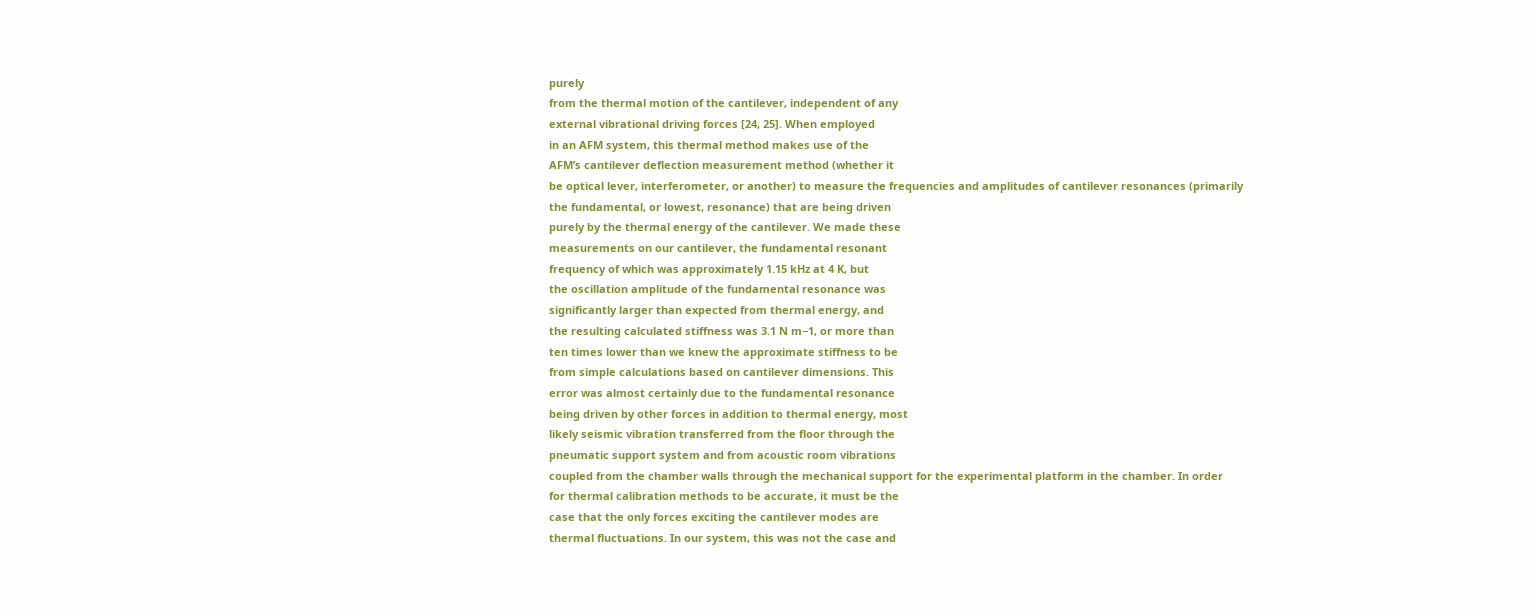purely
from the thermal motion of the cantilever, independent of any
external vibrational driving forces [24, 25]. When employed
in an AFM system, this thermal method makes use of the
AFM’s cantilever deflection measurement method (whether it
be optical lever, interferometer, or another) to measure the frequencies and amplitudes of cantilever resonances (primarily
the fundamental, or lowest, resonance) that are being driven
purely by the thermal energy of the cantilever. We made these
measurements on our cantilever, the fundamental resonant
frequency of which was approximately 1.15 kHz at 4 K, but
the oscillation amplitude of the fundamental resonance was
significantly larger than expected from thermal energy, and
the resulting calculated stiffness was 3.1 N m−1, or more than
ten times lower than we knew the approximate stiffness to be
from simple calculations based on cantilever dimensions. This
error was almost certainly due to the fundamental resonance
being driven by other forces in addition to thermal energy, most
likely seismic vibration transferred from the floor through the
pneumatic support system and from acoustic room vibrations
coupled from the chamber walls through the mechanical support for the experimental platform in the chamber. In order
for thermal calibration methods to be accurate, it must be the
case that the only forces exciting the cantilever modes are
thermal fluctuations. In our system, this was not the case and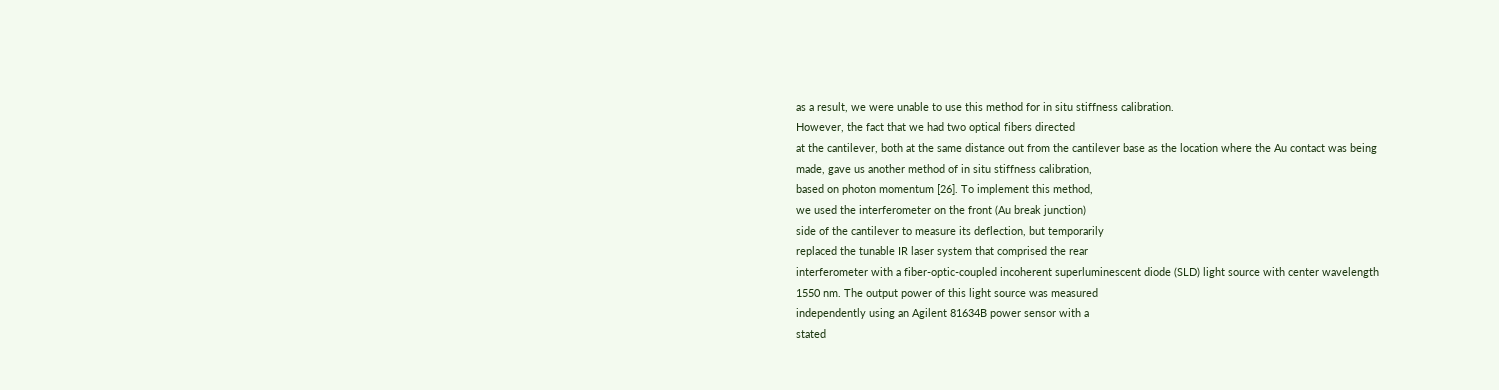as a result, we were unable to use this method for in situ stiffness calibration.
However, the fact that we had two optical fibers directed
at the cantilever, both at the same distance out from the cantilever base as the location where the Au contact was being
made, gave us another method of in situ stiffness calibration,
based on photon momentum [26]. To implement this method,
we used the interferometer on the front (Au break junction)
side of the cantilever to measure its deflection, but temporarily
replaced the tunable IR laser system that comprised the rear
interferometer with a fiber-optic-coupled incoherent superluminescent diode (SLD) light source with center wavelength
1550 nm. The output power of this light source was measured
independently using an Agilent 81634B power sensor with a
stated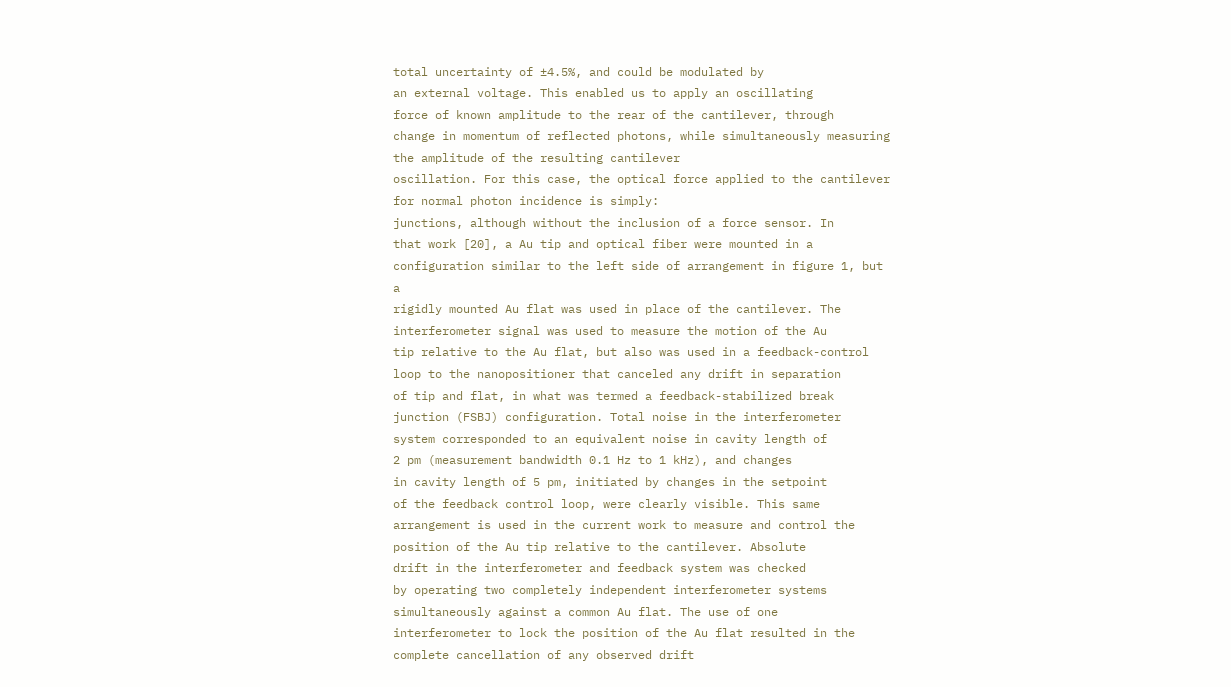total uncertainty of ±4.5%, and could be modulated by
an external voltage. This enabled us to apply an oscillating
force of known amplitude to the rear of the cantilever, through
change in momentum of reflected photons, while simultaneously measuring the amplitude of the resulting cantilever
oscillation. For this case, the optical force applied to the cantilever for normal photon incidence is simply:
junctions, although without the inclusion of a force sensor. In
that work [20], a Au tip and optical fiber were mounted in a configuration similar to the left side of arrangement in figure 1, but a
rigidly mounted Au flat was used in place of the cantilever. The
interferometer signal was used to measure the motion of the Au
tip relative to the Au flat, but also was used in a feedback-control
loop to the nanopositioner that canceled any drift in separation
of tip and flat, in what was termed a feedback-stabilized break
junction (FSBJ) configuration. Total noise in the interferometer
system corresponded to an equivalent noise in cavity length of
2 pm (measurement bandwidth 0.1 Hz to 1 kHz), and changes
in cavity length of 5 pm, initiated by changes in the setpoint
of the feedback control loop, were clearly visible. This same
arrangement is used in the current work to measure and control the position of the Au tip relative to the cantilever. Absolute
drift in the interferometer and feedback system was checked
by operating two completely independent interferometer systems simultaneously against a common Au flat. The use of one
interferometer to lock the position of the Au flat resulted in the
complete cancellation of any observed drift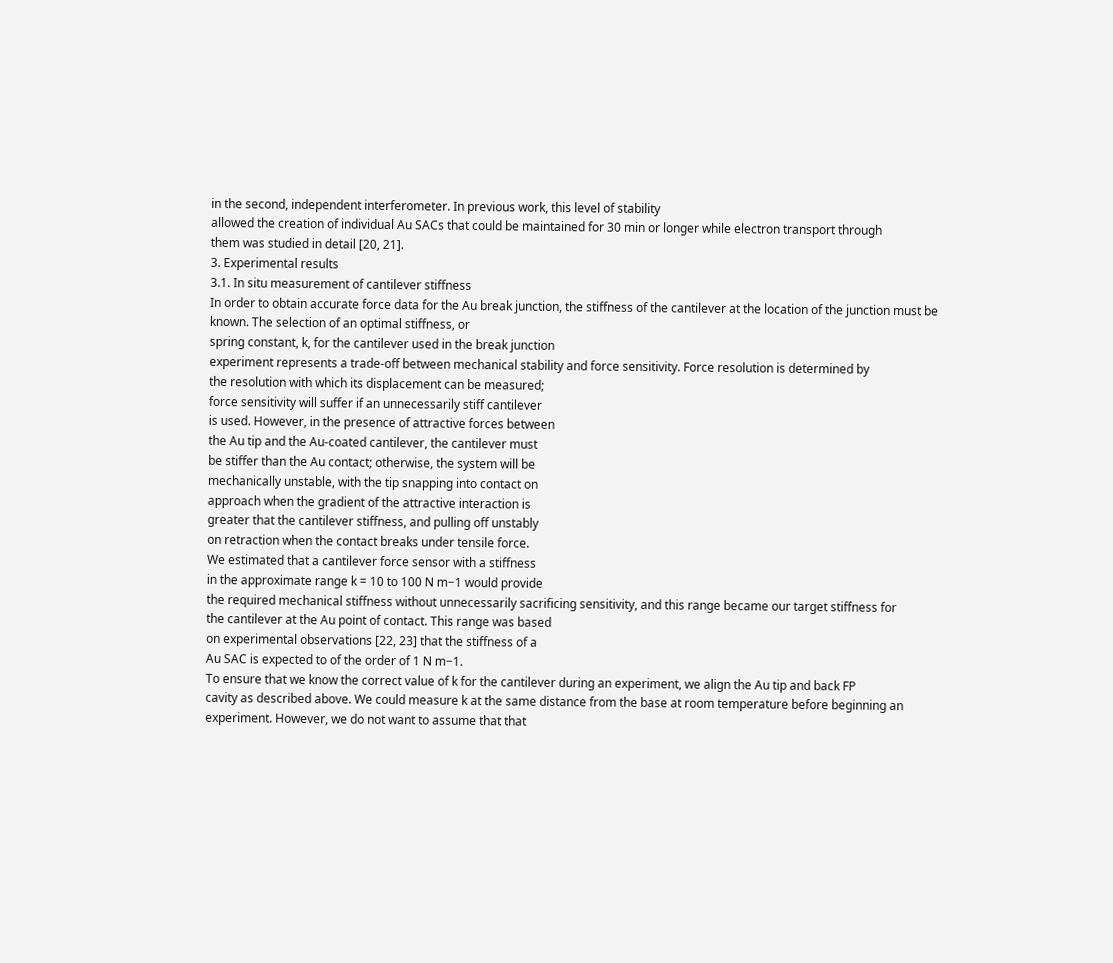in the second, independent interferometer. In previous work, this level of stability
allowed the creation of individual Au SACs that could be maintained for 30 min or longer while electron transport through
them was studied in detail [20, 21].
3. Experimental results
3.1. In situ measurement of cantilever stiffness
In order to obtain accurate force data for the Au break junction, the stiffness of the cantilever at the location of the junction must be known. The selection of an optimal stiffness, or
spring constant, k, for the cantilever used in the break junction
experiment represents a trade-off between mechanical stability and force sensitivity. Force resolution is determined by
the resolution with which its displacement can be measured;
force sensitivity will suffer if an unnecessarily stiff cantilever
is used. However, in the presence of attractive forces between
the Au tip and the Au-coated cantilever, the cantilever must
be stiffer than the Au contact; otherwise, the system will be
mechanically unstable, with the tip snapping into contact on
approach when the gradient of the attractive interaction is
greater that the cantilever stiffness, and pulling off unstably
on retraction when the contact breaks under tensile force.
We estimated that a cantilever force sensor with a stiffness
in the approximate range k = 10 to 100 N m−1 would provide
the required mechanical stiffness without unnecessarily sacrificing sensitivity, and this range became our target stiffness for
the cantilever at the Au point of contact. This range was based
on experimental observations [22, 23] that the stiffness of a
Au SAC is expected to of the order of 1 N m−1.
To ensure that we know the correct value of k for the cantilever during an experiment, we align the Au tip and back FP
cavity as described above. We could measure k at the same distance from the base at room temperature before beginning an
experiment. However, we do not want to assume that that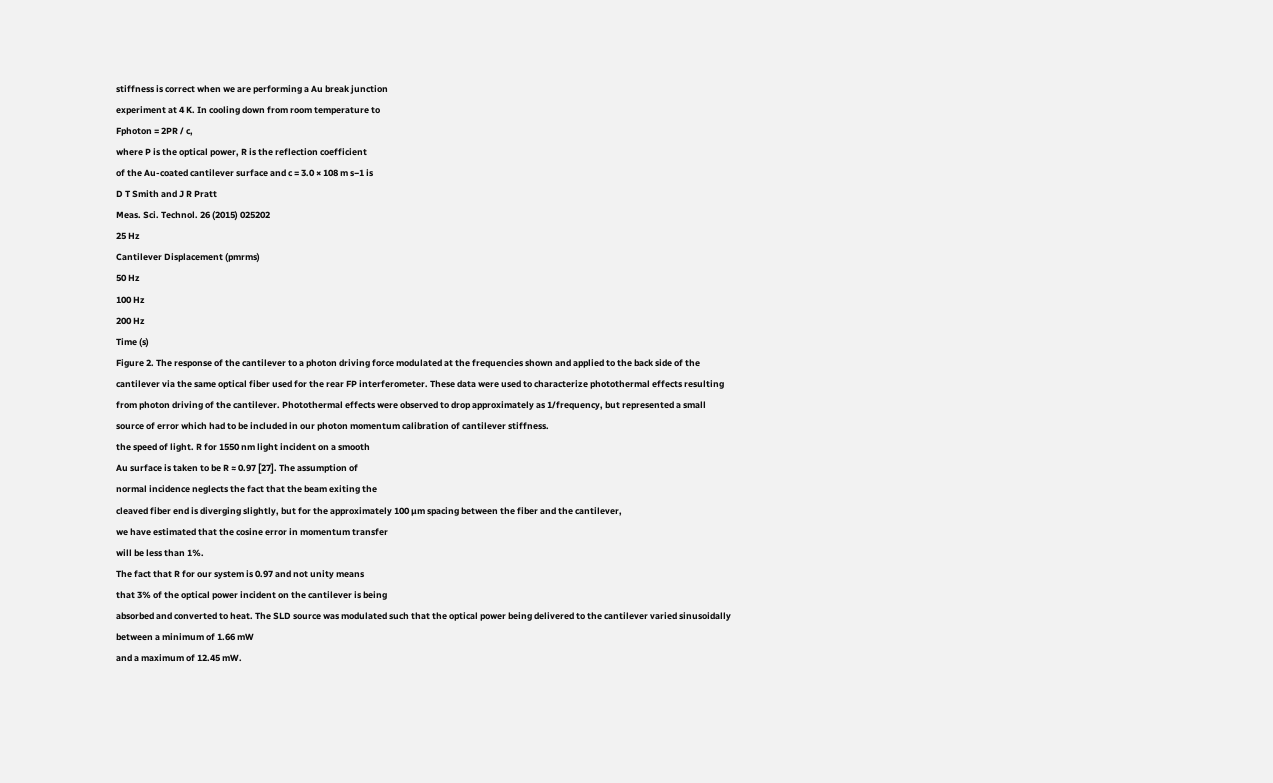stiffness is correct when we are performing a Au break junction
experiment at 4 K. In cooling down from room temperature to
Fphoton = 2PR / c,
where P is the optical power, R is the reflection coefficient
of the Au-coated cantilever surface and c = 3.0 × 108 m s−1 is
D T Smith and J R Pratt
Meas. Sci. Technol. 26 (2015) 025202
25 Hz
Cantilever Displacement (pmrms)
50 Hz
100 Hz
200 Hz
Time (s)
Figure 2. The response of the cantilever to a photon driving force modulated at the frequencies shown and applied to the back side of the
cantilever via the same optical fiber used for the rear FP interferometer. These data were used to characterize photothermal effects resulting
from photon driving of the cantilever. Photothermal effects were observed to drop approximately as 1/frequency, but represented a small
source of error which had to be included in our photon momentum calibration of cantilever stiffness.
the speed of light. R for 1550 nm light incident on a smooth
Au surface is taken to be R ≈ 0.97 [27]. The assumption of
normal incidence neglects the fact that the beam exiting the
cleaved fiber end is diverging slightly, but for the approximately 100 µm spacing between the fiber and the cantilever,
we have estimated that the cosine error in momentum transfer
will be less than 1%.
The fact that R for our system is 0.97 and not unity means
that 3% of the optical power incident on the cantilever is being
absorbed and converted to heat. The SLD source was modulated such that the optical power being delivered to the cantilever varied sinusoidally between a minimum of 1.66 mW
and a maximum of 12.45 mW.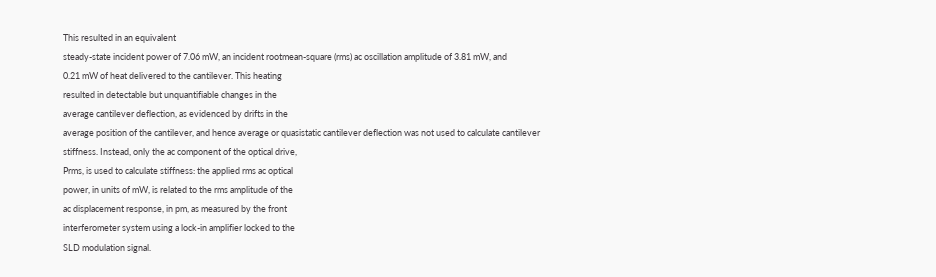This resulted in an equivalent
steady-state incident power of 7.06 mW, an incident rootmean-square (rms) ac oscillation amplitude of 3.81 mW, and
0.21 mW of heat delivered to the cantilever. This heating
resulted in detectable but unquantifiable changes in the
average cantilever deflection, as evidenced by drifts in the
average position of the cantilever, and hence average or quasistatic cantilever deflection was not used to calculate cantilever
stiffness. Instead, only the ac component of the optical drive,
Prms, is used to calculate stiffness: the applied rms ac optical
power, in units of mW, is related to the rms amplitude of the
ac displacement response, in pm, as measured by the front
interferometer system using a lock-in amplifier locked to the
SLD modulation signal.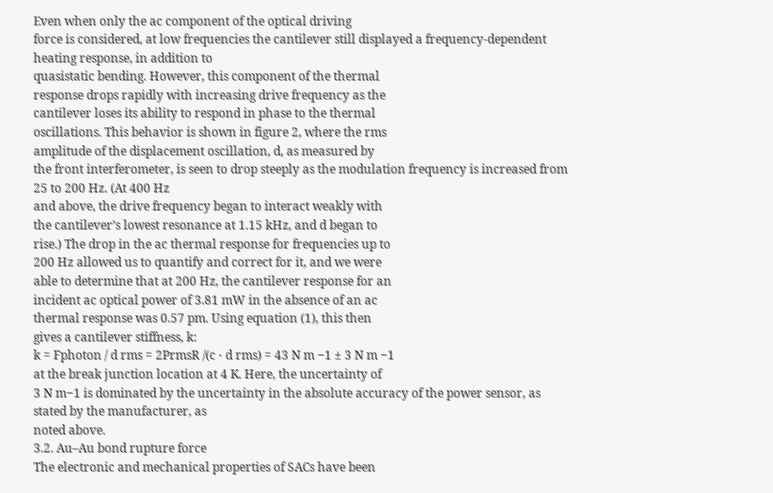Even when only the ac component of the optical driving
force is considered, at low frequencies the cantilever still displayed a frequency-dependent heating response, in addition to
quasistatic bending. However, this component of the thermal
response drops rapidly with increasing drive frequency as the
cantilever loses its ability to respond in phase to the thermal
oscillations. This behavior is shown in figure 2, where the rms
amplitude of the displacement oscillation, d, as measured by
the front interferometer, is seen to drop steeply as the modulation frequency is increased from 25 to 200 Hz. (At 400 Hz
and above, the drive frequency began to interact weakly with
the cantilever’s lowest resonance at 1.15 kHz, and d began to
rise.) The drop in the ac thermal response for frequencies up to
200 Hz allowed us to quantify and correct for it, and we were
able to determine that at 200 Hz, the cantilever response for an
incident ac optical power of 3.81 mW in the absence of an ac
thermal response was 0.57 pm. Using equation (1), this then
gives a cantilever stiffness, k:
k = Fphoton / d rms = 2PrmsR /(c ⋅ d rms) = 43 N m −1 ± 3 N m −1
at the break junction location at 4 K. Here, the uncertainty of
3 N m−1 is dominated by the uncertainty in the absolute accuracy of the power sensor, as stated by the manufacturer, as
noted above.
3.2. Au–Au bond rupture force
The electronic and mechanical properties of SACs have been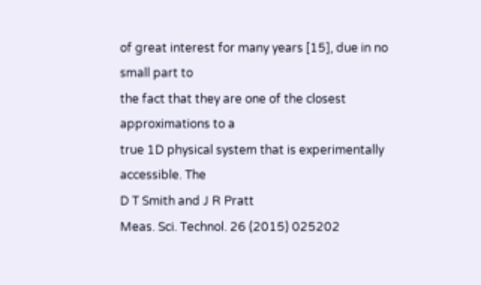of great interest for many years [15], due in no small part to
the fact that they are one of the closest approximations to a
true 1D physical system that is experimentally accessible. The
D T Smith and J R Pratt
Meas. Sci. Technol. 26 (2015) 025202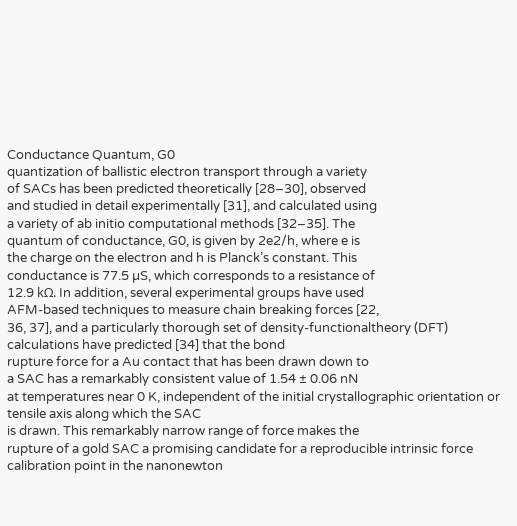Conductance Quantum, G0
quantization of ballistic electron transport through a variety
of SACs has been predicted theoretically [28–30], observed
and studied in detail experimentally [31], and calculated using
a variety of ab initio computational methods [32–35]. The
quantum of conductance, G0, is given by 2e2/h, where e is
the charge on the electron and h is Planck’s constant. This
conductance is 77.5 µS, which corresponds to a resistance of
12.9 kΩ. In addition, several experimental groups have used
AFM-based techniques to measure chain breaking forces [22,
36, 37], and a particularly thorough set of density-functionaltheory (DFT) calculations have predicted [34] that the bond
rupture force for a Au contact that has been drawn down to
a SAC has a remarkably consistent value of 1.54 ± 0.06 nN
at temperatures near 0 K, independent of the initial crystallographic orientation or tensile axis along which the SAC
is drawn. This remarkably narrow range of force makes the
rupture of a gold SAC a promising candidate for a reproducible intrinsic force calibration point in the nanonewton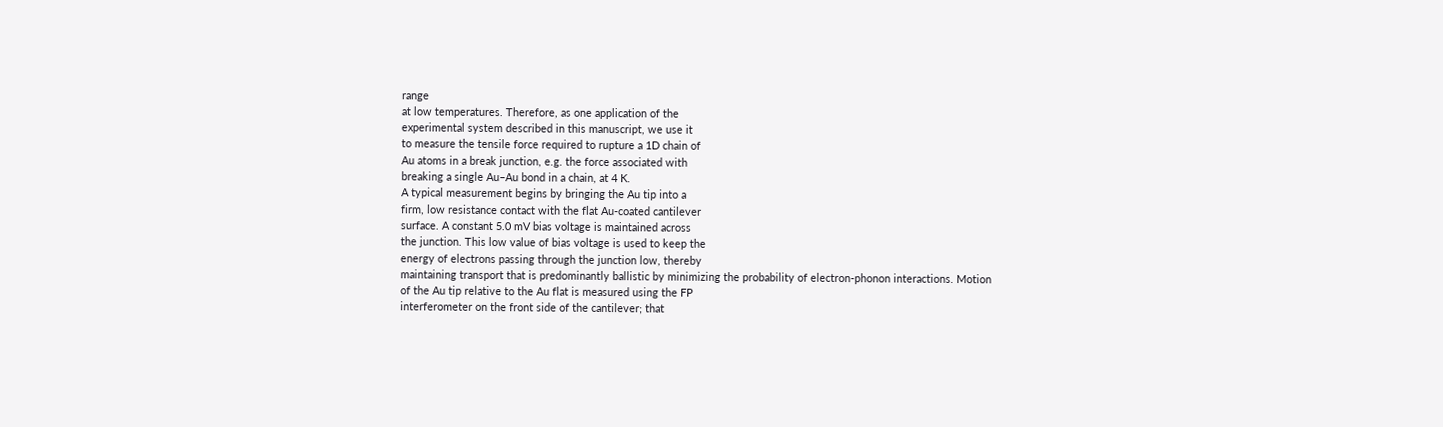range
at low temperatures. Therefore, as one application of the
experimental system described in this manuscript, we use it
to measure the tensile force required to rupture a 1D chain of
Au atoms in a break junction, e.g. the force associated with
breaking a single Au–Au bond in a chain, at 4 K.
A typical measurement begins by bringing the Au tip into a
firm, low resistance contact with the flat Au-coated cantilever
surface. A constant 5.0 mV bias voltage is maintained across
the junction. This low value of bias voltage is used to keep the
energy of electrons passing through the junction low, thereby
maintaining transport that is predominantly ballistic by minimizing the probability of electron-phonon interactions. Motion
of the Au tip relative to the Au flat is measured using the FP
interferometer on the front side of the cantilever; that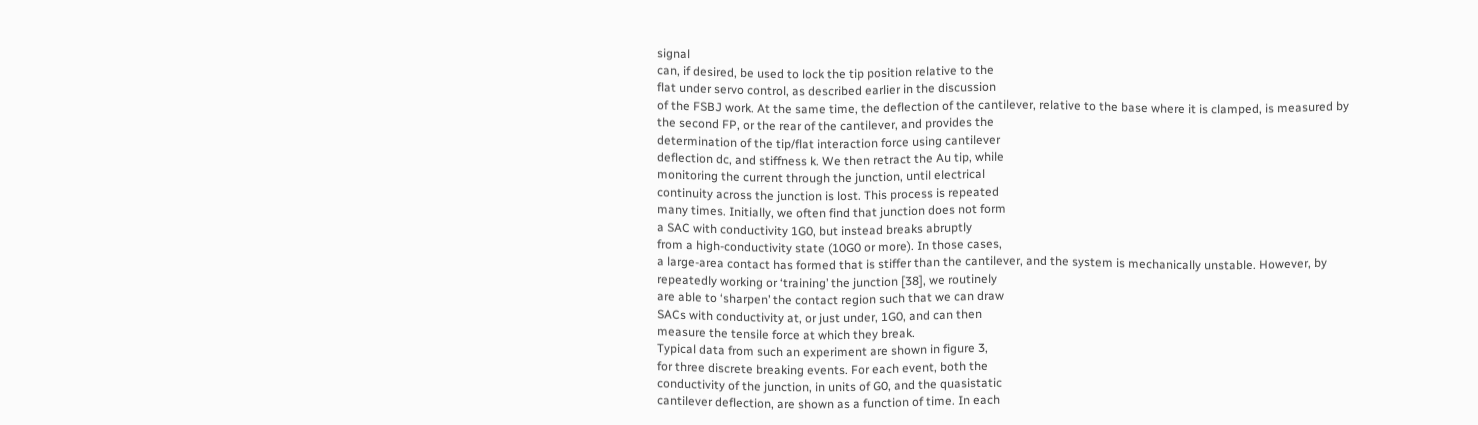signal
can, if desired, be used to lock the tip position relative to the
flat under servo control, as described earlier in the discussion
of the FSBJ work. At the same time, the deflection of the cantilever, relative to the base where it is clamped, is measured by
the second FP, or the rear of the cantilever, and provides the
determination of the tip/flat interaction force using cantilever
deflection dc, and stiffness k. We then retract the Au tip, while
monitoring the current through the junction, until electrical
continuity across the junction is lost. This process is repeated
many times. Initially, we often find that junction does not form
a SAC with conductivity 1G0, but instead breaks abruptly
from a high-conductivity state (10G0 or more). In those cases,
a large-area contact has formed that is stiffer than the cantilever, and the system is mechanically unstable. However, by
repeatedly working or ‘training’ the junction [38], we routinely
are able to ‘sharpen’ the contact region such that we can draw
SACs with conductivity at, or just under, 1G0, and can then
measure the tensile force at which they break.
Typical data from such an experiment are shown in figure 3,
for three discrete breaking events. For each event, both the
conductivity of the junction, in units of G0, and the quasistatic
cantilever deflection, are shown as a function of time. In each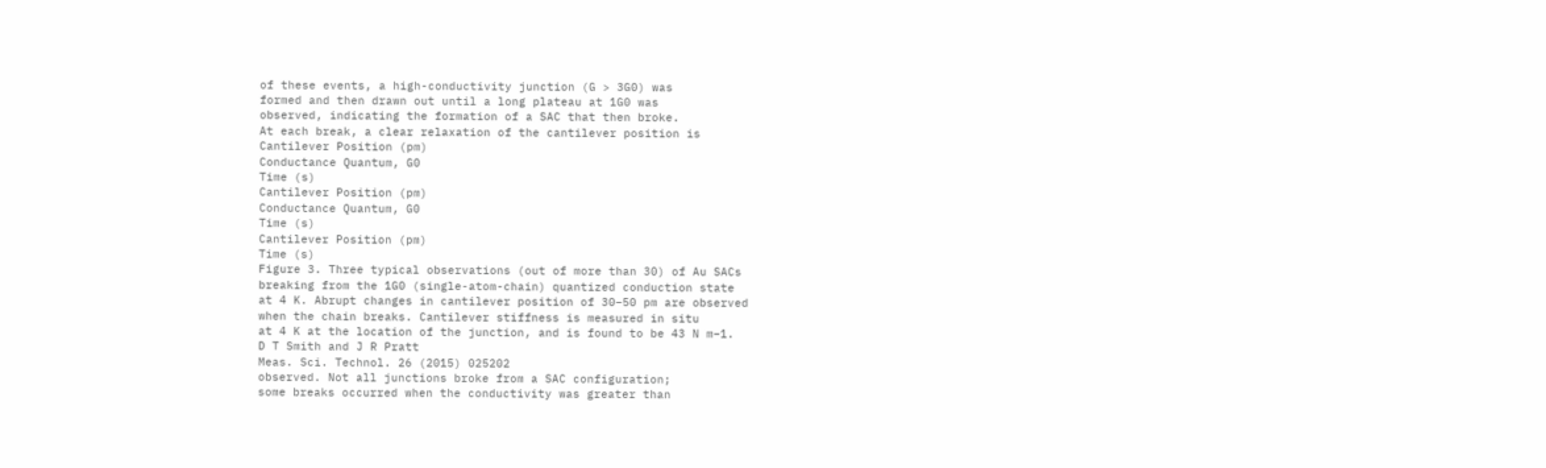of these events, a high-conductivity junction (G > 3G0) was
formed and then drawn out until a long plateau at 1G0 was
observed, indicating the formation of a SAC that then broke.
At each break, a clear relaxation of the cantilever position is
Cantilever Position (pm)
Conductance Quantum, G0
Time (s)
Cantilever Position (pm)
Conductance Quantum, G0
Time (s)
Cantilever Position (pm)
Time (s)
Figure 3. Three typical observations (out of more than 30) of Au SACs
breaking from the 1G0 (single-atom-chain) quantized conduction state
at 4 K. Abrupt changes in cantilever position of 30–50 pm are observed
when the chain breaks. Cantilever stiffness is measured in situ
at 4 K at the location of the junction, and is found to be 43 N m−1.
D T Smith and J R Pratt
Meas. Sci. Technol. 26 (2015) 025202
observed. Not all junctions broke from a SAC configuration;
some breaks occurred when the conductivity was greater than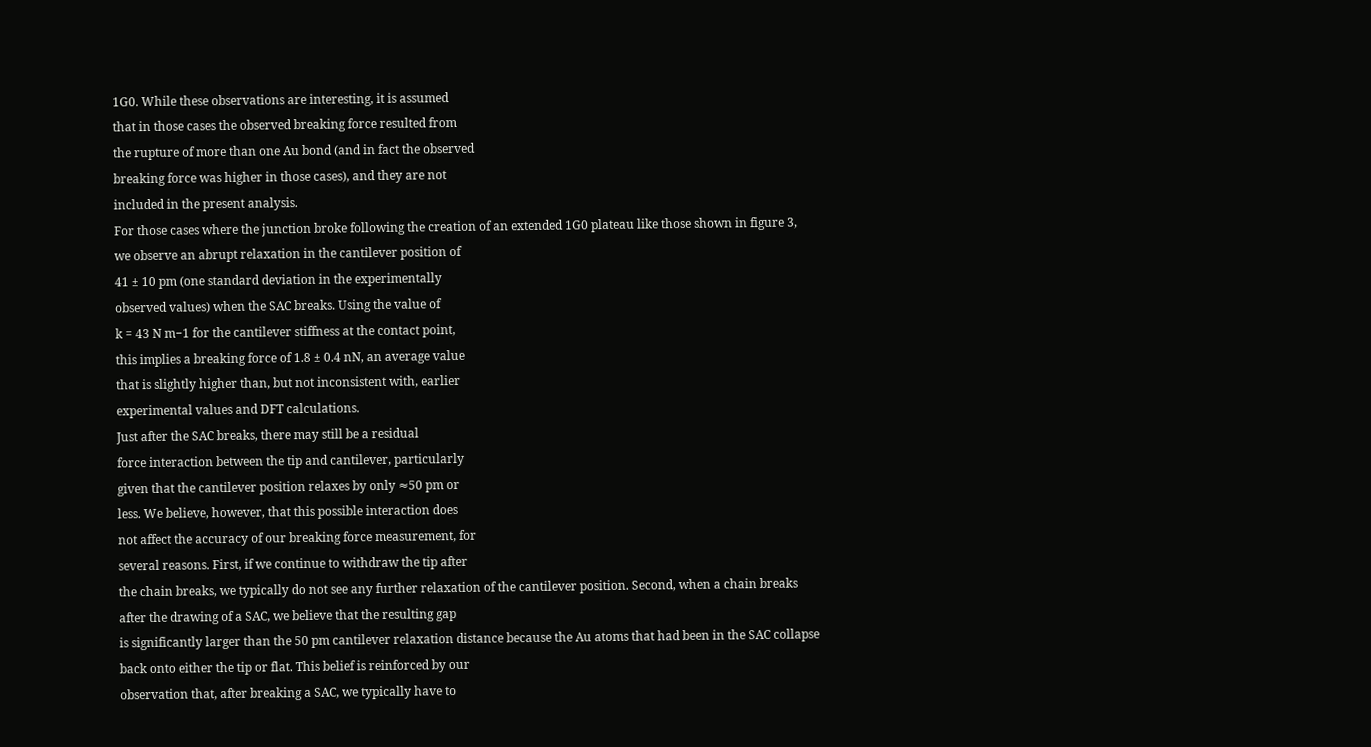1G0. While these observations are interesting, it is assumed
that in those cases the observed breaking force resulted from
the rupture of more than one Au bond (and in fact the observed
breaking force was higher in those cases), and they are not
included in the present analysis.
For those cases where the junction broke following the creation of an extended 1G0 plateau like those shown in figure 3,
we observe an abrupt relaxation in the cantilever position of
41 ± 10 pm (one standard deviation in the experimentally
observed values) when the SAC breaks. Using the value of
k = 43 N m−1 for the cantilever stiffness at the contact point,
this implies a breaking force of 1.8 ± 0.4 nN, an average value
that is slightly higher than, but not inconsistent with, earlier
experimental values and DFT calculations.
Just after the SAC breaks, there may still be a residual
force interaction between the tip and cantilever, particularly
given that the cantilever position relaxes by only ≈50 pm or
less. We believe, however, that this possible interaction does
not affect the accuracy of our breaking force measurement, for
several reasons. First, if we continue to withdraw the tip after
the chain breaks, we typically do not see any further relaxation of the cantilever position. Second, when a chain breaks
after the drawing of a SAC, we believe that the resulting gap
is significantly larger than the 50 pm cantilever relaxation distance because the Au atoms that had been in the SAC collapse
back onto either the tip or flat. This belief is reinforced by our
observation that, after breaking a SAC, we typically have to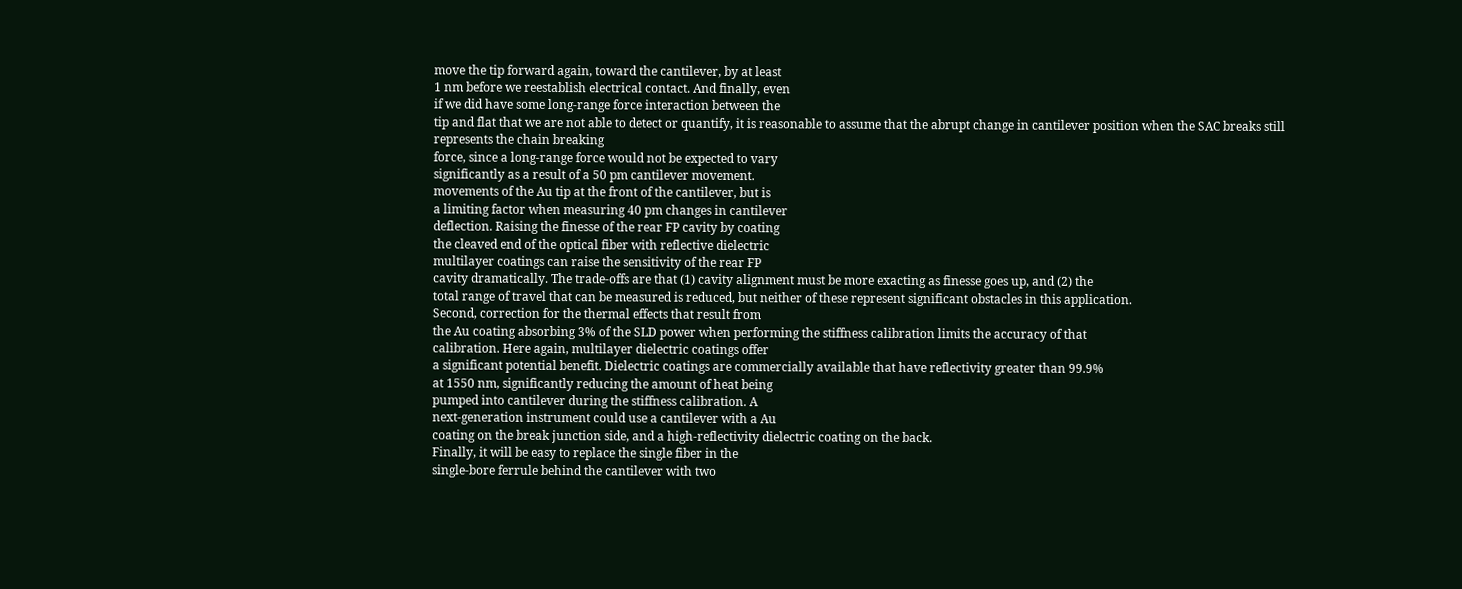move the tip forward again, toward the cantilever, by at least
1 nm before we reestablish electrical contact. And finally, even
if we did have some long-range force interaction between the
tip and flat that we are not able to detect or quantify, it is reasonable to assume that the abrupt change in cantilever position when the SAC breaks still represents the chain breaking
force, since a long-range force would not be expected to vary
significantly as a result of a 50 pm cantilever movement.
movements of the Au tip at the front of the cantilever, but is
a limiting factor when measuring 40 pm changes in cantilever
deflection. Raising the finesse of the rear FP cavity by coating
the cleaved end of the optical fiber with reflective dielectric
multilayer coatings can raise the sensitivity of the rear FP
cavity dramatically. The trade-offs are that (1) cavity alignment must be more exacting as finesse goes up, and (2) the
total range of travel that can be measured is reduced, but neither of these represent significant obstacles in this application.
Second, correction for the thermal effects that result from
the Au coating absorbing 3% of the SLD power when performing the stiffness calibration limits the accuracy of that
calibration. Here again, multilayer dielectric coatings offer
a significant potential benefit. Dielectric coatings are commercially available that have reflectivity greater than 99.9%
at 1550 nm, significantly reducing the amount of heat being
pumped into cantilever during the stiffness calibration. A
next-generation instrument could use a cantilever with a Au
coating on the break junction side, and a high-reflectivity dielectric coating on the back.
Finally, it will be easy to replace the single fiber in the
single-bore ferrule behind the cantilever with two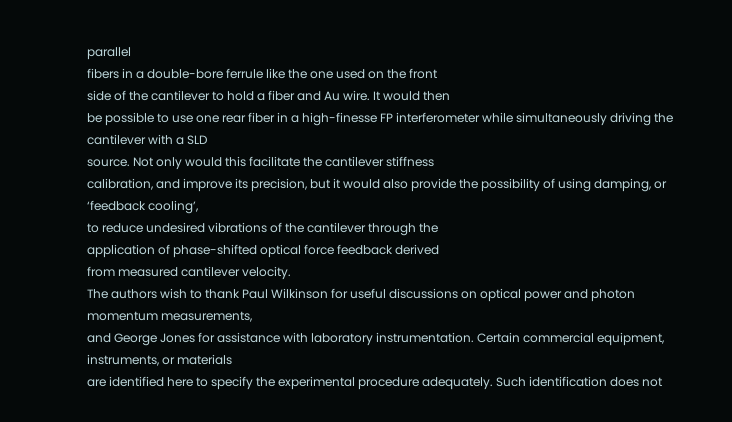parallel
fibers in a double-bore ferrule like the one used on the front
side of the cantilever to hold a fiber and Au wire. It would then
be possible to use one rear fiber in a high-finesse FP interferometer while simultaneously driving the cantilever with a SLD
source. Not only would this facilitate the cantilever stiffness
calibration, and improve its precision, but it would also provide the possibility of using damping, or ‘feedback cooling’,
to reduce undesired vibrations of the cantilever through the
application of phase-shifted optical force feedback derived
from measured cantilever velocity.
The authors wish to thank Paul Wilkinson for useful discussions on optical power and photon momentum measurements,
and George Jones for assistance with laboratory instrumentation. Certain commercial equipment, instruments, or materials
are identified here to specify the experimental procedure adequately. Such identification does not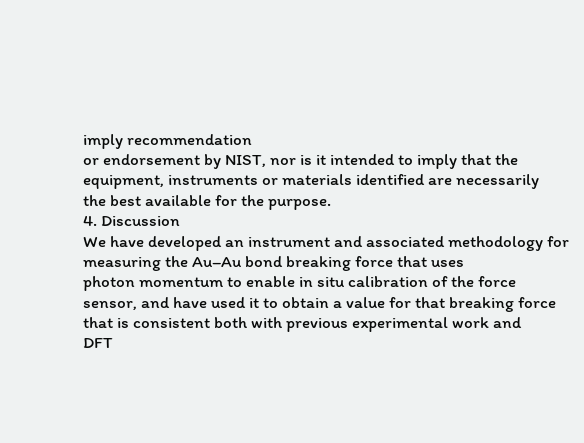imply recommendation
or endorsement by NIST, nor is it intended to imply that the
equipment, instruments or materials identified are necessarily
the best available for the purpose.
4. Discussion
We have developed an instrument and associated methodology for measuring the Au–Au bond breaking force that uses
photon momentum to enable in situ calibration of the force
sensor, and have used it to obtain a value for that breaking force
that is consistent both with previous experimental work and
DFT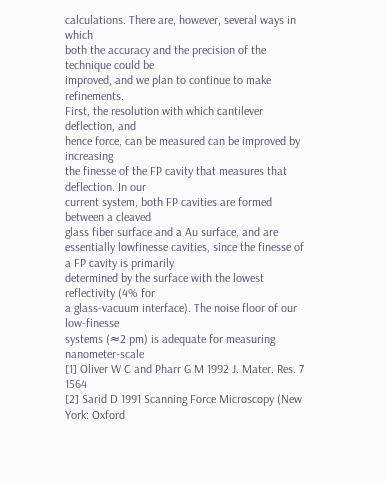calculations. There are, however, several ways in which
both the accuracy and the precision of the technique could be
improved, and we plan to continue to make refinements.
First, the resolution with which cantilever deflection, and
hence force, can be measured can be improved by increasing
the finesse of the FP cavity that measures that deflection. In our
current system, both FP cavities are formed between a cleaved
glass fiber surface and a Au surface, and are essentially lowfinesse cavities, since the finesse of a FP cavity is primarily
determined by the surface with the lowest reflectivity (4% for
a glass-vacuum interface). The noise floor of our low-finesse
systems (≈2 pm) is adequate for measuring nanometer-scale
[1] Oliver W C and Pharr G M 1992 J. Mater. Res. 7 1564
[2] Sarid D 1991 Scanning Force Microscopy (New York: Oxford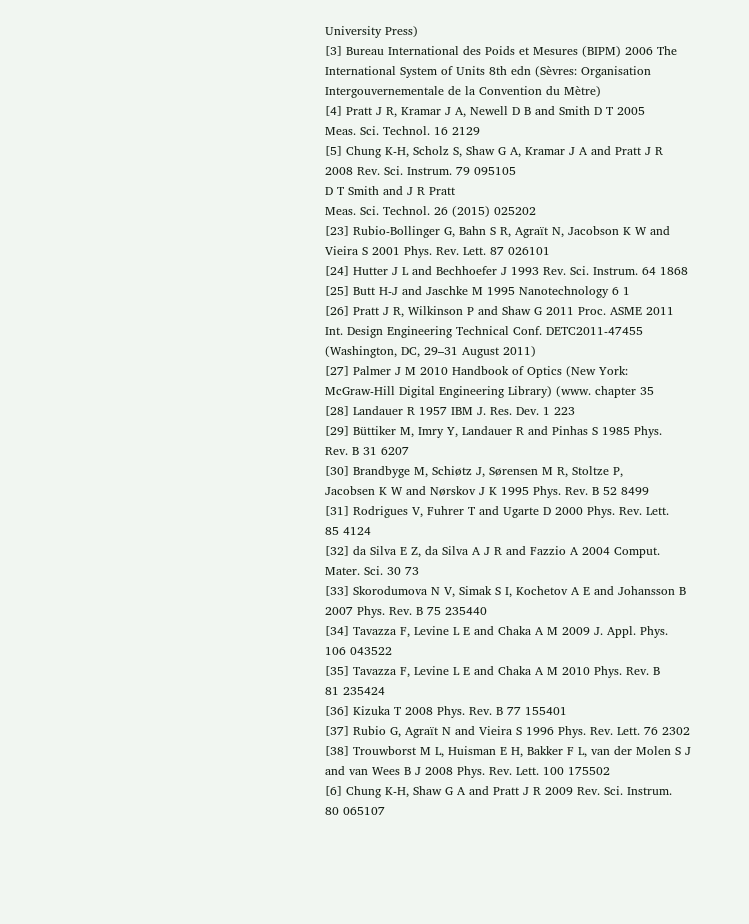University Press)
[3] Bureau International des Poids et Mesures (BIPM) 2006 The
International System of Units 8th edn (Sèvres: Organisation
Intergouvernementale de la Convention du Mètre)
[4] Pratt J R, Kramar J A, Newell D B and Smith D T 2005
Meas. Sci. Technol. 16 2129
[5] Chung K-H, Scholz S, Shaw G A, Kramar J A and Pratt J R
2008 Rev. Sci. Instrum. 79 095105
D T Smith and J R Pratt
Meas. Sci. Technol. 26 (2015) 025202
[23] Rubio-Bollinger G, Bahn S R, Agraït N, Jacobson K W and
Vieira S 2001 Phys. Rev. Lett. 87 026101
[24] Hutter J L and Bechhoefer J 1993 Rev. Sci. Instrum. 64 1868
[25] Butt H-J and Jaschke M 1995 Nanotechnology 6 1
[26] Pratt J R, Wilkinson P and Shaw G 2011 Proc. ASME 2011
Int. Design Engineering Technical Conf. DETC2011-47455
(Washington, DC, 29–31 August 2011)
[27] Palmer J M 2010 Handbook of Optics (New York:
McGraw-Hill Digital Engineering Library) (www. chapter 35
[28] Landauer R 1957 IBM J. Res. Dev. 1 223
[29] Büttiker M, Imry Y, Landauer R and Pinhas S 1985 Phys.
Rev. B 31 6207
[30] Brandbyge M, Schiøtz J, Sørensen M R, Stoltze P,
Jacobsen K W and Nørskov J K 1995 Phys. Rev. B 52 8499
[31] Rodrigues V, Fuhrer T and Ugarte D 2000 Phys. Rev. Lett.
85 4124
[32] da Silva E Z, da Silva A J R and Fazzio A 2004 Comput.
Mater. Sci. 30 73
[33] Skorodumova N V, Simak S I, Kochetov A E and Johansson B
2007 Phys. Rev. B 75 235440
[34] Tavazza F, Levine L E and Chaka A M 2009 J. Appl. Phys.
106 043522
[35] Tavazza F, Levine L E and Chaka A M 2010 Phys. Rev. B
81 235424
[36] Kizuka T 2008 Phys. Rev. B 77 155401
[37] Rubio G, Agraït N and Vieira S 1996 Phys. Rev. Lett. 76 2302
[38] Trouwborst M L, Huisman E H, Bakker F L, van der Molen S J
and van Wees B J 2008 Phys. Rev. Lett. 100 175502
[6] Chung K-H, Shaw G A and Pratt J R 2009 Rev. Sci. Instrum.
80 065107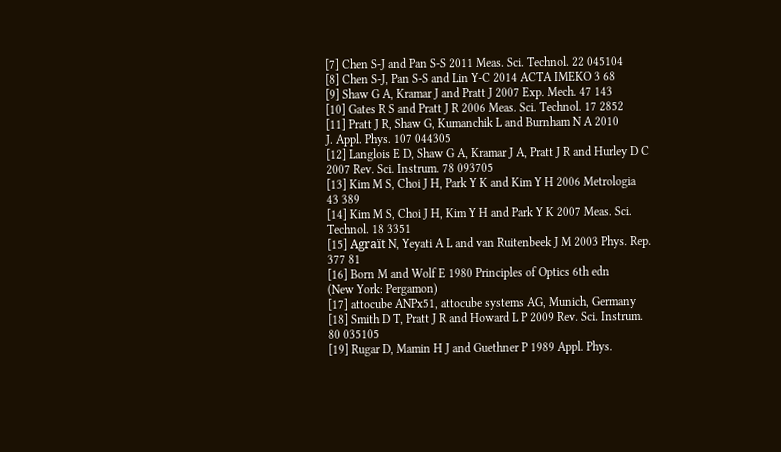[7] Chen S-J and Pan S-S 2011 Meas. Sci. Technol. 22 045104
[8] Chen S-J, Pan S-S and Lin Y-C 2014 ACTA IMEKO 3 68
[9] Shaw G A, Kramar J and Pratt J 2007 Exp. Mech. 47 143
[10] Gates R S and Pratt J R 2006 Meas. Sci. Technol. 17 2852
[11] Pratt J R, Shaw G, Kumanchik L and Burnham N A 2010
J. Appl. Phys. 107 044305
[12] Langlois E D, Shaw G A, Kramar J A, Pratt J R and Hurley D C
2007 Rev. Sci. Instrum. 78 093705
[13] Kim M S, Choi J H, Park Y K and Kim Y H 2006 Metrologia
43 389
[14] Kim M S, Choi J H, Kim Y H and Park Y K 2007 Meas. Sci.
Technol. 18 3351
[15] Agraït N, Yeyati A L and van Ruitenbeek J M 2003 Phys. Rep.
377 81
[16] Born M and Wolf E 1980 Principles of Optics 6th edn
(New York: Pergamon)
[17] attocube ANPx51, attocube systems AG, Munich, Germany
[18] Smith D T, Pratt J R and Howard L P 2009 Rev. Sci. Instrum.
80 035105
[19] Rugar D, Mamin H J and Guethner P 1989 Appl. Phys.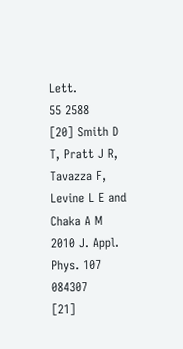Lett.
55 2588
[20] Smith D T, Pratt J R, Tavazza F, Levine L E and Chaka A M
2010 J. Appl. Phys. 107 084307
[21]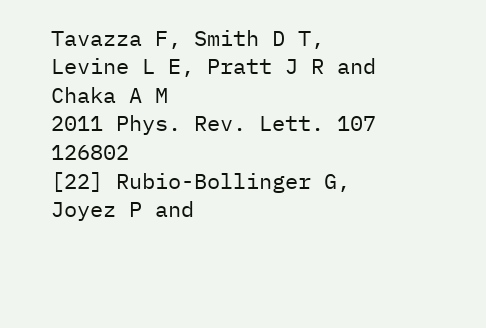Tavazza F, Smith D T, Levine L E, Pratt J R and Chaka A M
2011 Phys. Rev. Lett. 107 126802
[22] Rubio-Bollinger G, Joyez P and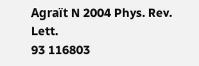Agraït N 2004 Phys. Rev. Lett.
93 116803